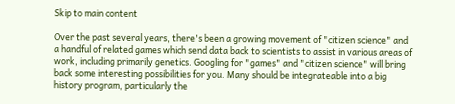Skip to main content

Over the past several years, there's been a growing movement of "citizen science" and a handful of related games which send data back to scientists to assist in various areas of work, including primarily genetics. Googling for "games" and "citizen science" will bring back some interesting possibilities for you. Many should be integrateable into a big history program, particularly the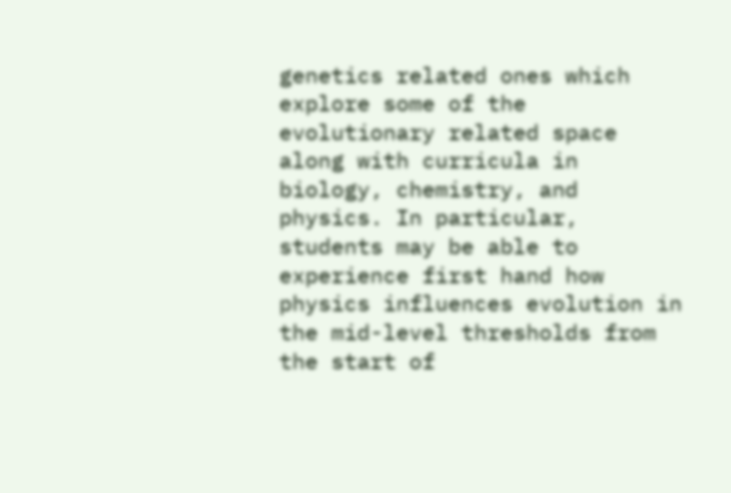genetics related ones which explore some of the evolutionary related space along with curricula in biology, chemistry, and physics. In particular, students may be able to experience first hand how physics influences evolution in the mid-level thresholds from the start of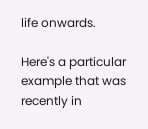life onwards.

Here's a particular example that was recently in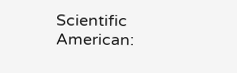Scientific American: